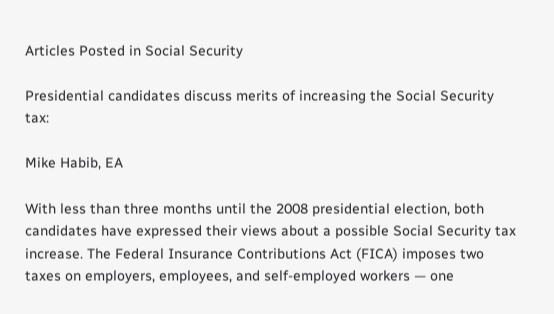Articles Posted in Social Security

Presidential candidates discuss merits of increasing the Social Security tax:

Mike Habib, EA

With less than three months until the 2008 presidential election, both candidates have expressed their views about a possible Social Security tax increase. The Federal Insurance Contributions Act (FICA) imposes two taxes on employers, employees, and self-employed workers — one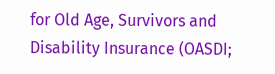for Old Age, Survivors and Disability Insurance (OASDI;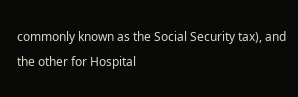commonly known as the Social Security tax), and the other for Hospital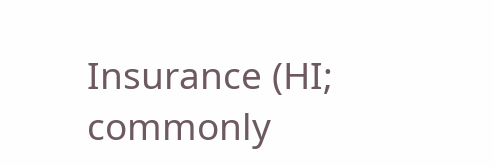Insurance (HI; commonly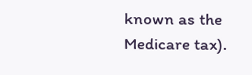known as the Medicare tax).